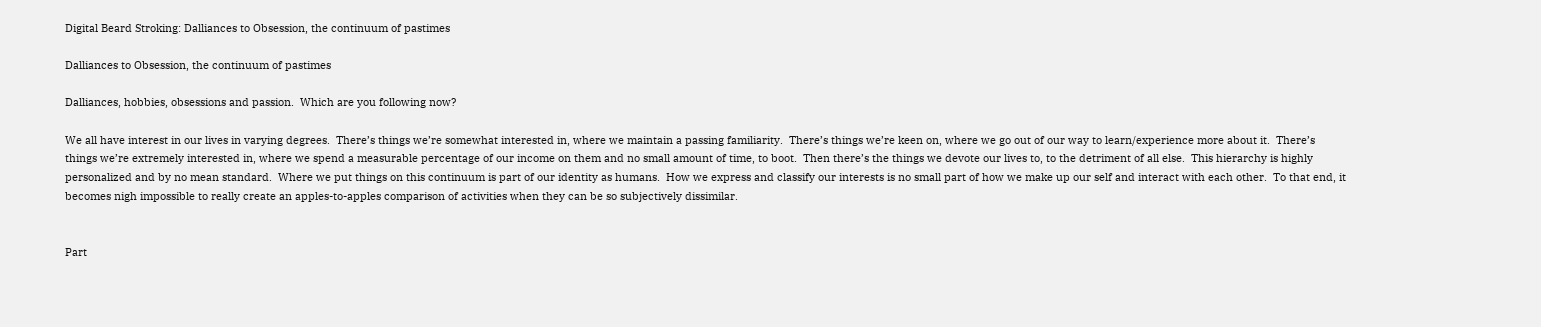Digital Beard Stroking: Dalliances to Obsession, the continuum of pastimes

Dalliances to Obsession, the continuum of pastimes

Dalliances, hobbies, obsessions and passion.  Which are you following now?

We all have interest in our lives in varying degrees.  There’s things we’re somewhat interested in, where we maintain a passing familiarity.  There’s things we’re keen on, where we go out of our way to learn/experience more about it.  There’s things we’re extremely interested in, where we spend a measurable percentage of our income on them and no small amount of time, to boot.  Then there’s the things we devote our lives to, to the detriment of all else.  This hierarchy is highly personalized and by no mean standard.  Where we put things on this continuum is part of our identity as humans.  How we express and classify our interests is no small part of how we make up our self and interact with each other.  To that end, it becomes nigh impossible to really create an apples-to-apples comparison of activities when they can be so subjectively dissimilar.


Part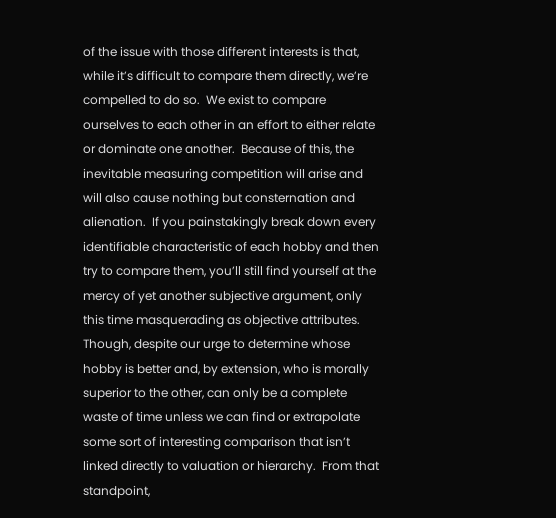of the issue with those different interests is that, while it’s difficult to compare them directly, we’re compelled to do so.  We exist to compare ourselves to each other in an effort to either relate or dominate one another.  Because of this, the inevitable measuring competition will arise and will also cause nothing but consternation and alienation.  If you painstakingly break down every identifiable characteristic of each hobby and then try to compare them, you’ll still find yourself at the mercy of yet another subjective argument, only this time masquerading as objective attributes.  Though, despite our urge to determine whose hobby is better and, by extension, who is morally superior to the other, can only be a complete waste of time unless we can find or extrapolate some sort of interesting comparison that isn’t linked directly to valuation or hierarchy.  From that standpoint,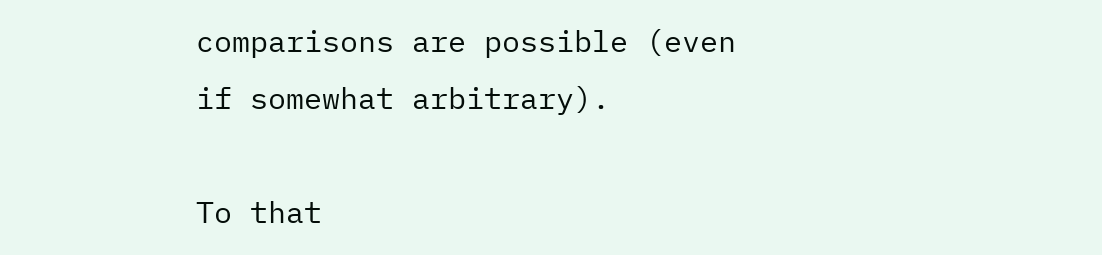comparisons are possible (even if somewhat arbitrary).

To that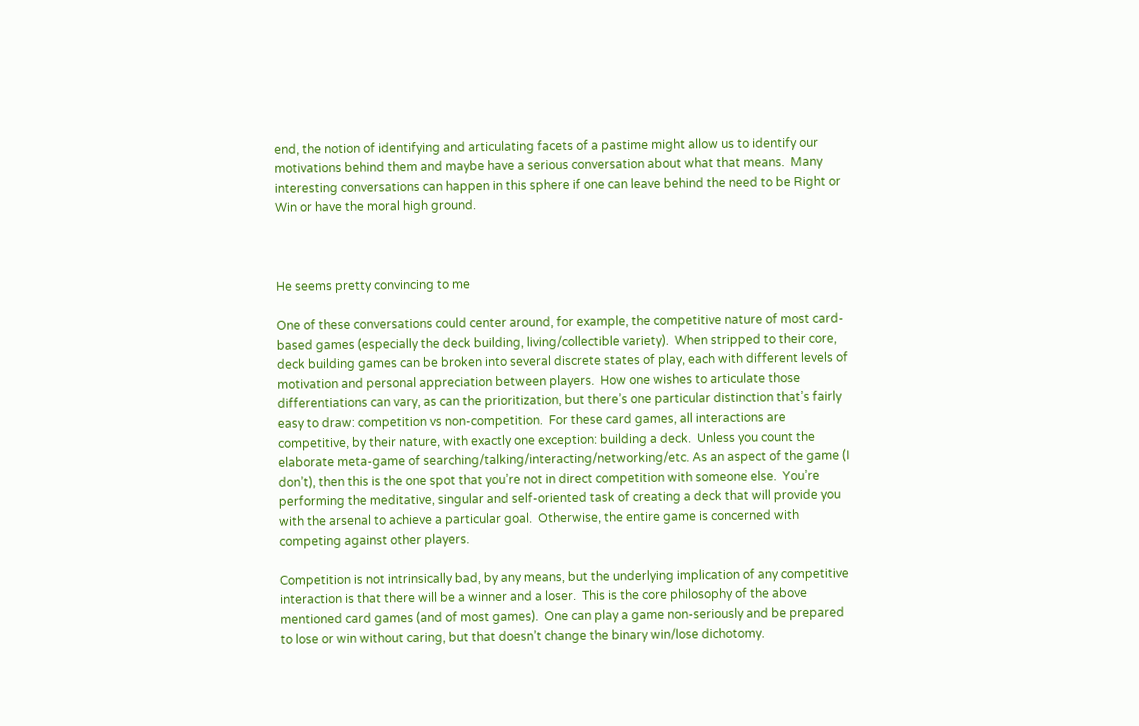end, the notion of identifying and articulating facets of a pastime might allow us to identify our motivations behind them and maybe have a serious conversation about what that means.  Many interesting conversations can happen in this sphere if one can leave behind the need to be Right or Win or have the moral high ground.



He seems pretty convincing to me

One of these conversations could center around, for example, the competitive nature of most card-based games (especially the deck building, living/collectible variety).  When stripped to their core, deck building games can be broken into several discrete states of play, each with different levels of motivation and personal appreciation between players.  How one wishes to articulate those differentiations can vary, as can the prioritization, but there’s one particular distinction that’s fairly easy to draw: competition vs non-competition.  For these card games, all interactions are competitive, by their nature, with exactly one exception: building a deck.  Unless you count the elaborate meta-game of searching/talking/interacting/networking/etc. As an aspect of the game (I don’t), then this is the one spot that you’re not in direct competition with someone else.  You’re performing the meditative, singular and self-oriented task of creating a deck that will provide you with the arsenal to achieve a particular goal.  Otherwise, the entire game is concerned with competing against other players.

Competition is not intrinsically bad, by any means, but the underlying implication of any competitive interaction is that there will be a winner and a loser.  This is the core philosophy of the above mentioned card games (and of most games).  One can play a game non-seriously and be prepared to lose or win without caring, but that doesn’t change the binary win/lose dichotomy.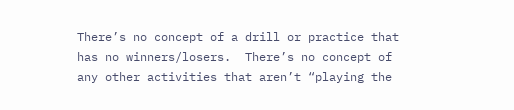There’s no concept of a drill or practice that has no winners/losers.  There’s no concept of any other activities that aren’t “playing the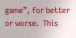game”, for better or worse.  This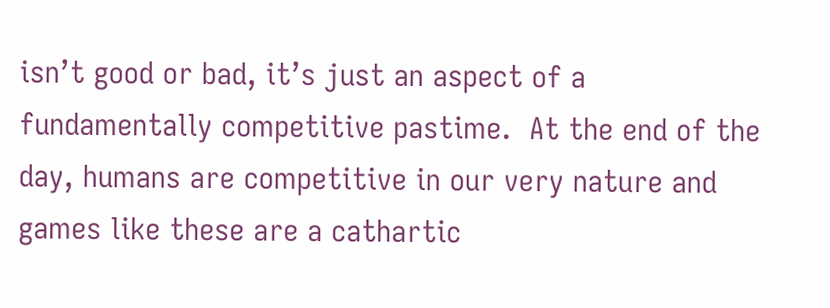isn’t good or bad, it’s just an aspect of a fundamentally competitive pastime.  At the end of the day, humans are competitive in our very nature and games like these are a cathartic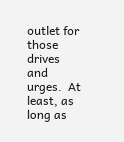outlet for those drives and urges.  At least, as long as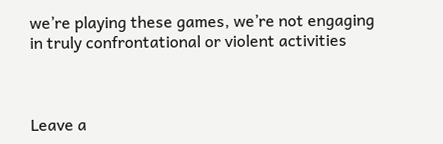we’re playing these games, we’re not engaging in truly confrontational or violent activities



Leave a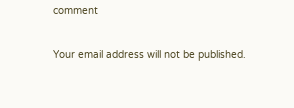comment

Your email address will not be published.